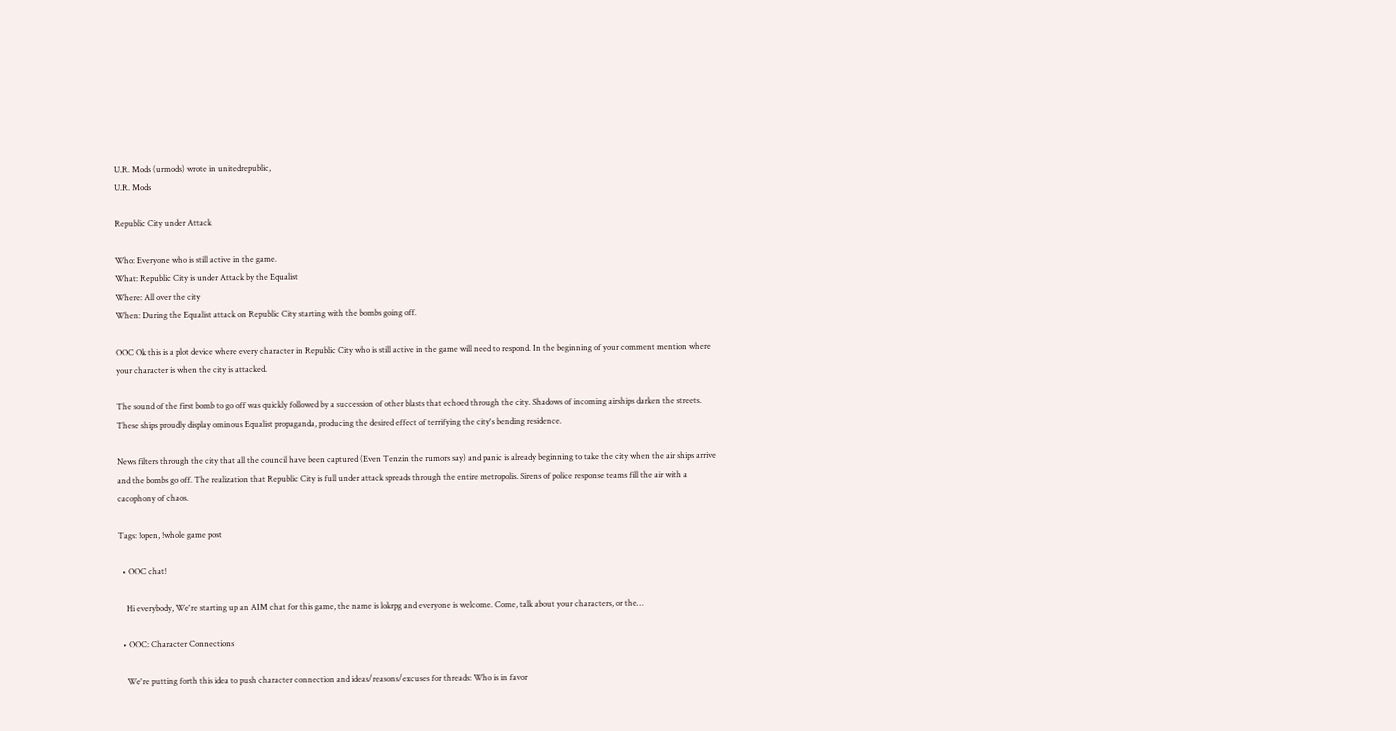U.R. Mods (urmods) wrote in unitedrepublic,
U.R. Mods

Republic City under Attack

Who: Everyone who is still active in the game.
What: Republic City is under Attack by the Equalist
Where: All over the city
When: During the Equalist attack on Republic City starting with the bombs going off.

OOC Ok this is a plot device where every character in Republic City who is still active in the game will need to respond. In the beginning of your comment mention where your character is when the city is attacked.

The sound of the first bomb to go off was quickly followed by a succession of other blasts that echoed through the city. Shadows of incoming airships darken the streets. These ships proudly display ominous Equalist propaganda, producing the desired effect of terrifying the city's bending residence.

News filters through the city that all the council have been captured (Even Tenzin the rumors say) and panic is already beginning to take the city when the air ships arrive and the bombs go off. The realization that Republic City is full under attack spreads through the entire metropolis. Sirens of police response teams fill the air with a cacophony of chaos.

Tags: !open, !whole game post

  • OOC chat!

    Hi everybody, We're starting up an AIM chat for this game, the name is lokrpg and everyone is welcome. Come, talk about your characters, or the…

  • OOC: Character Connections

    We're putting forth this idea to push character connection and ideas/reasons/excuses for threads: Who is in favor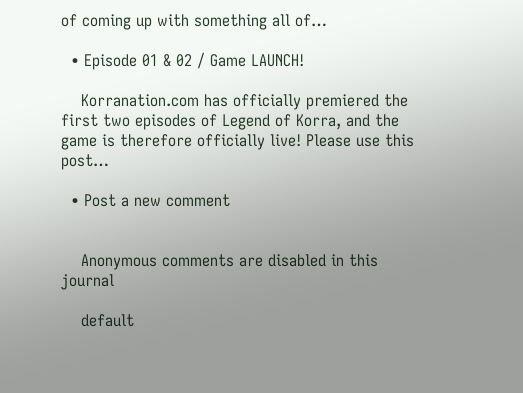of coming up with something all of…

  • Episode 01 & 02 / Game LAUNCH!

    Korranation.com has officially premiered the first two episodes of Legend of Korra, and the game is therefore officially live! Please use this post…

  • Post a new comment


    Anonymous comments are disabled in this journal

    default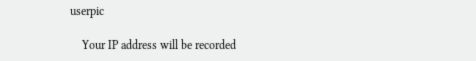userpic

    Your IP address will be recorded